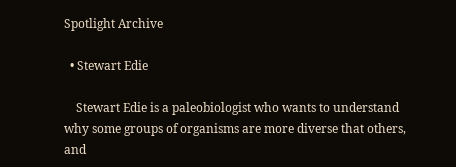Spotlight Archive

  • Stewart Edie

    Stewart Edie is a paleobiologist who wants to understand why some groups of organisms are more diverse that others, and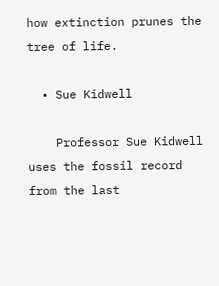how extinction prunes the tree of life.

  • Sue Kidwell

    Professor Sue Kidwell uses the fossil record from the last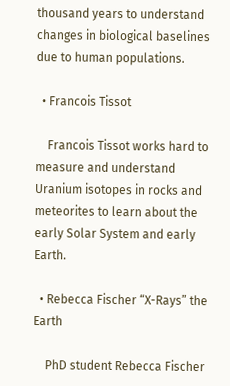thousand years to understand changes in biological baselines due to human populations.

  • Francois Tissot

    Francois Tissot works hard to measure and understand Uranium isotopes in rocks and meteorites to learn about the early Solar System and early Earth.

  • Rebecca Fischer “X-Rays” the Earth

    PhD student Rebecca Fischer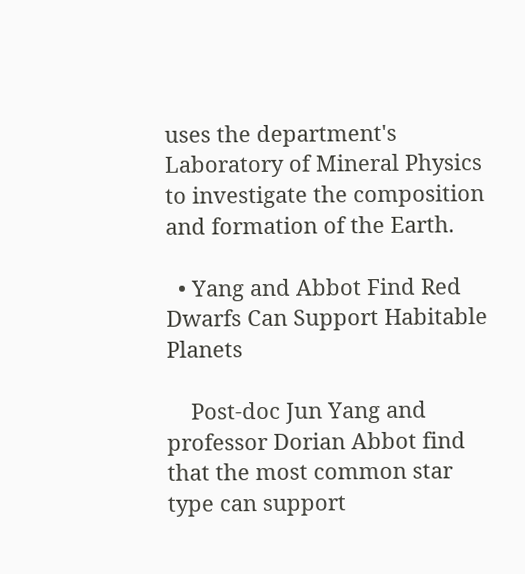uses the department's Laboratory of Mineral Physics to investigate the composition and formation of the Earth.

  • Yang and Abbot Find Red Dwarfs Can Support Habitable Planets

    Post-doc Jun Yang and professor Dorian Abbot find that the most common star type can support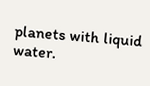planets with liquid water.